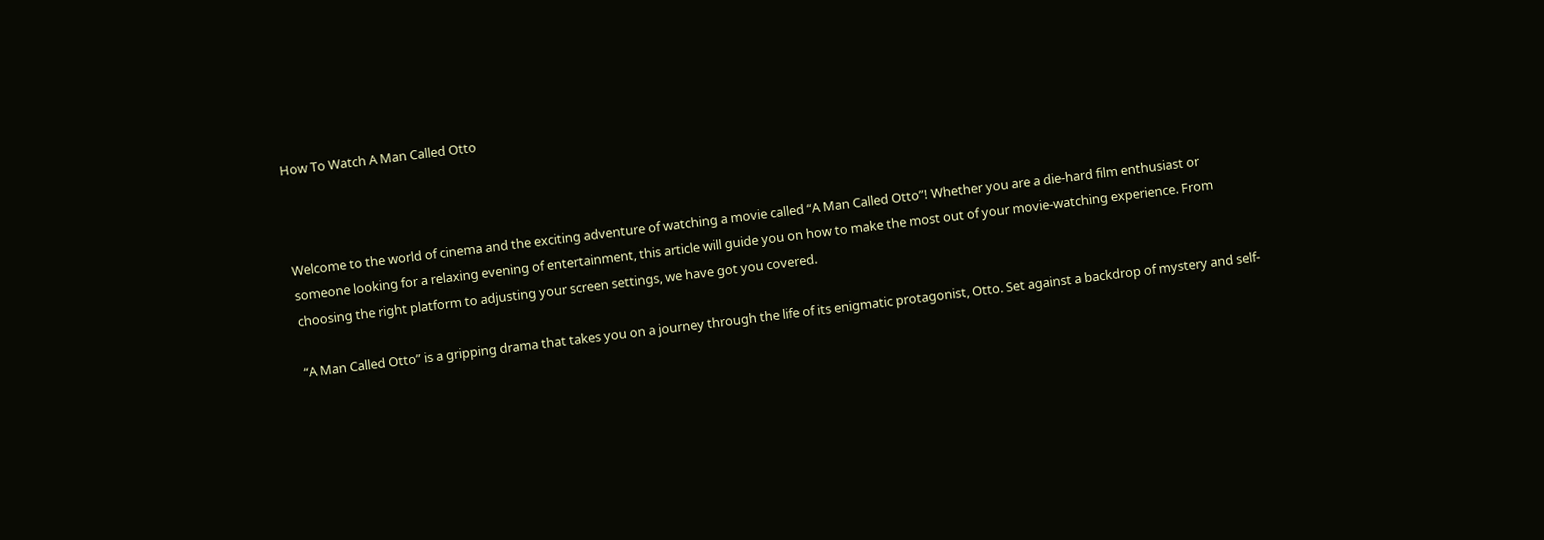How To Watch A Man Called Otto



Welcome to the world of cinema and the exciting adventure of watching a movie called “A Man Called Otto”! Whether you are a die-hard film enthusiast or someone looking for a relaxing evening of entertainment, this article will guide you on how to make the most out of your movie-watching experience. From choosing the right platform to adjusting your screen settings, we have got you covered.

“A Man Called Otto” is a gripping drama that takes you on a journey through the life of its enigmatic protagonist, Otto. Set against a backdrop of mystery and self-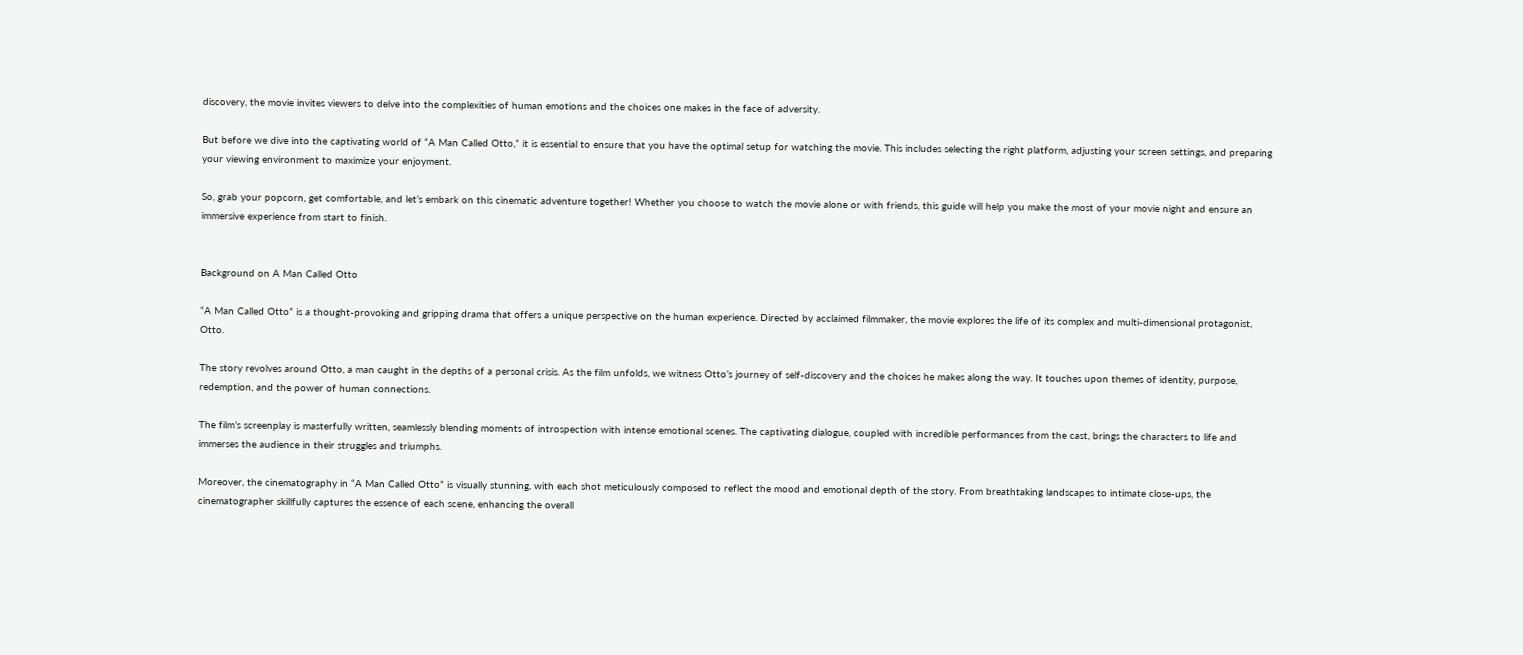discovery, the movie invites viewers to delve into the complexities of human emotions and the choices one makes in the face of adversity.

But before we dive into the captivating world of “A Man Called Otto,” it is essential to ensure that you have the optimal setup for watching the movie. This includes selecting the right platform, adjusting your screen settings, and preparing your viewing environment to maximize your enjoyment.

So, grab your popcorn, get comfortable, and let’s embark on this cinematic adventure together! Whether you choose to watch the movie alone or with friends, this guide will help you make the most of your movie night and ensure an immersive experience from start to finish.


Background on A Man Called Otto

“A Man Called Otto” is a thought-provoking and gripping drama that offers a unique perspective on the human experience. Directed by acclaimed filmmaker, the movie explores the life of its complex and multi-dimensional protagonist, Otto.

The story revolves around Otto, a man caught in the depths of a personal crisis. As the film unfolds, we witness Otto’s journey of self-discovery and the choices he makes along the way. It touches upon themes of identity, purpose, redemption, and the power of human connections.

The film’s screenplay is masterfully written, seamlessly blending moments of introspection with intense emotional scenes. The captivating dialogue, coupled with incredible performances from the cast, brings the characters to life and immerses the audience in their struggles and triumphs.

Moreover, the cinematography in “A Man Called Otto” is visually stunning, with each shot meticulously composed to reflect the mood and emotional depth of the story. From breathtaking landscapes to intimate close-ups, the cinematographer skillfully captures the essence of each scene, enhancing the overall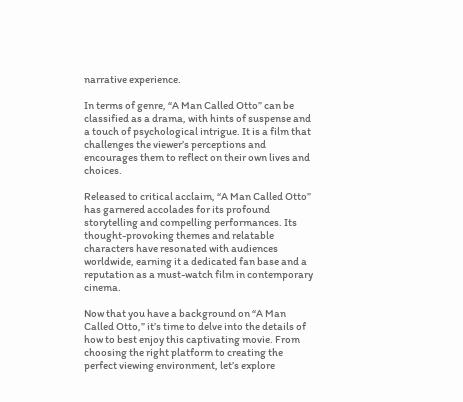narrative experience.

In terms of genre, “A Man Called Otto” can be classified as a drama, with hints of suspense and a touch of psychological intrigue. It is a film that challenges the viewer’s perceptions and encourages them to reflect on their own lives and choices.

Released to critical acclaim, “A Man Called Otto” has garnered accolades for its profound storytelling and compelling performances. Its thought-provoking themes and relatable characters have resonated with audiences worldwide, earning it a dedicated fan base and a reputation as a must-watch film in contemporary cinema.

Now that you have a background on “A Man Called Otto,” it’s time to delve into the details of how to best enjoy this captivating movie. From choosing the right platform to creating the perfect viewing environment, let’s explore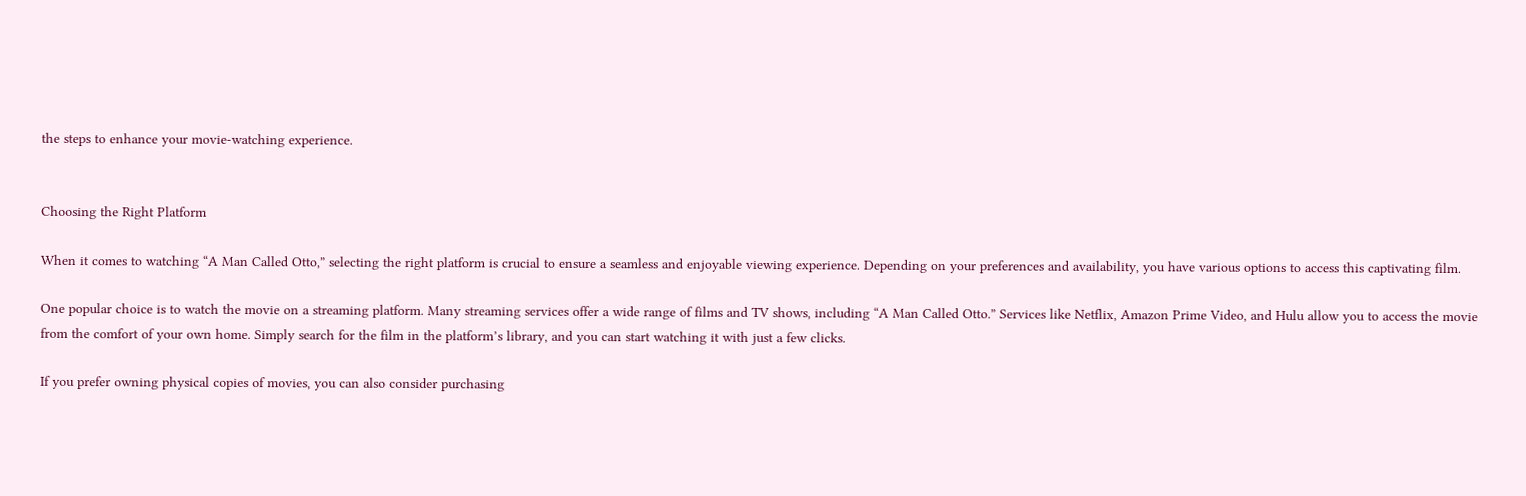the steps to enhance your movie-watching experience.


Choosing the Right Platform

When it comes to watching “A Man Called Otto,” selecting the right platform is crucial to ensure a seamless and enjoyable viewing experience. Depending on your preferences and availability, you have various options to access this captivating film.

One popular choice is to watch the movie on a streaming platform. Many streaming services offer a wide range of films and TV shows, including “A Man Called Otto.” Services like Netflix, Amazon Prime Video, and Hulu allow you to access the movie from the comfort of your own home. Simply search for the film in the platform’s library, and you can start watching it with just a few clicks.

If you prefer owning physical copies of movies, you can also consider purchasing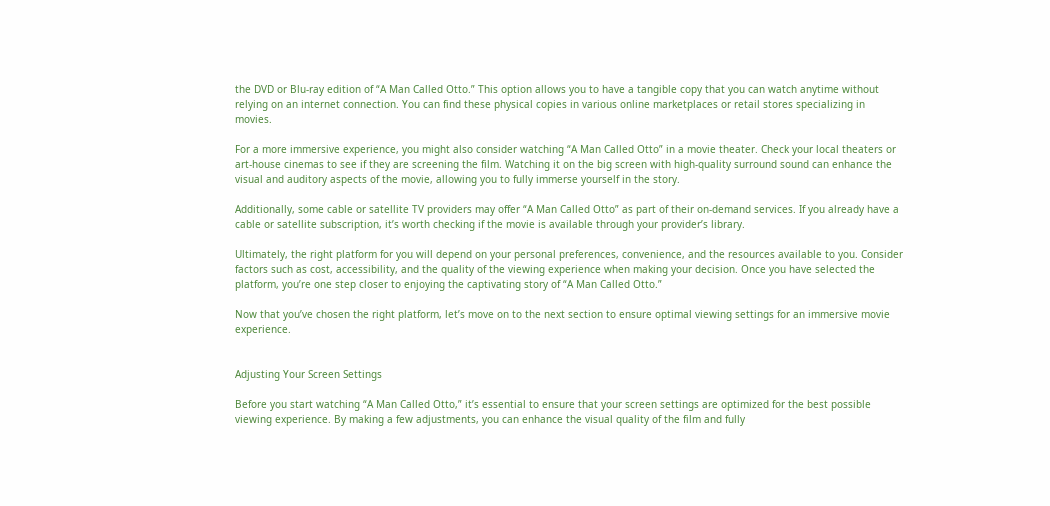the DVD or Blu-ray edition of “A Man Called Otto.” This option allows you to have a tangible copy that you can watch anytime without relying on an internet connection. You can find these physical copies in various online marketplaces or retail stores specializing in movies.

For a more immersive experience, you might also consider watching “A Man Called Otto” in a movie theater. Check your local theaters or art-house cinemas to see if they are screening the film. Watching it on the big screen with high-quality surround sound can enhance the visual and auditory aspects of the movie, allowing you to fully immerse yourself in the story.

Additionally, some cable or satellite TV providers may offer “A Man Called Otto” as part of their on-demand services. If you already have a cable or satellite subscription, it’s worth checking if the movie is available through your provider’s library.

Ultimately, the right platform for you will depend on your personal preferences, convenience, and the resources available to you. Consider factors such as cost, accessibility, and the quality of the viewing experience when making your decision. Once you have selected the platform, you’re one step closer to enjoying the captivating story of “A Man Called Otto.”

Now that you’ve chosen the right platform, let’s move on to the next section to ensure optimal viewing settings for an immersive movie experience.


Adjusting Your Screen Settings

Before you start watching “A Man Called Otto,” it’s essential to ensure that your screen settings are optimized for the best possible viewing experience. By making a few adjustments, you can enhance the visual quality of the film and fully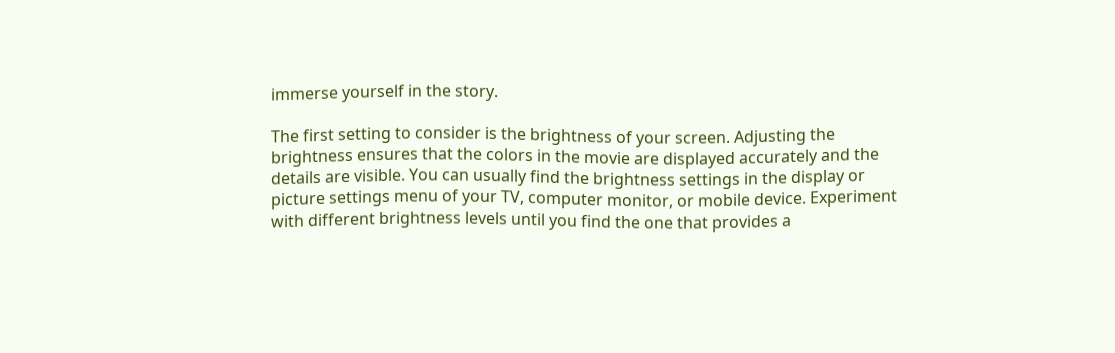immerse yourself in the story.

The first setting to consider is the brightness of your screen. Adjusting the brightness ensures that the colors in the movie are displayed accurately and the details are visible. You can usually find the brightness settings in the display or picture settings menu of your TV, computer monitor, or mobile device. Experiment with different brightness levels until you find the one that provides a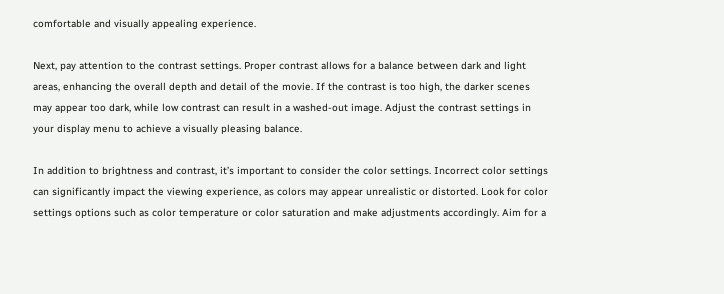comfortable and visually appealing experience.

Next, pay attention to the contrast settings. Proper contrast allows for a balance between dark and light areas, enhancing the overall depth and detail of the movie. If the contrast is too high, the darker scenes may appear too dark, while low contrast can result in a washed-out image. Adjust the contrast settings in your display menu to achieve a visually pleasing balance.

In addition to brightness and contrast, it’s important to consider the color settings. Incorrect color settings can significantly impact the viewing experience, as colors may appear unrealistic or distorted. Look for color settings options such as color temperature or color saturation and make adjustments accordingly. Aim for a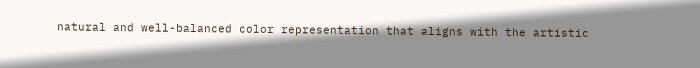natural and well-balanced color representation that aligns with the artistic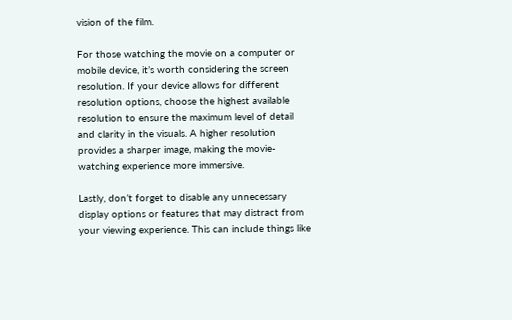vision of the film.

For those watching the movie on a computer or mobile device, it’s worth considering the screen resolution. If your device allows for different resolution options, choose the highest available resolution to ensure the maximum level of detail and clarity in the visuals. A higher resolution provides a sharper image, making the movie-watching experience more immersive.

Lastly, don’t forget to disable any unnecessary display options or features that may distract from your viewing experience. This can include things like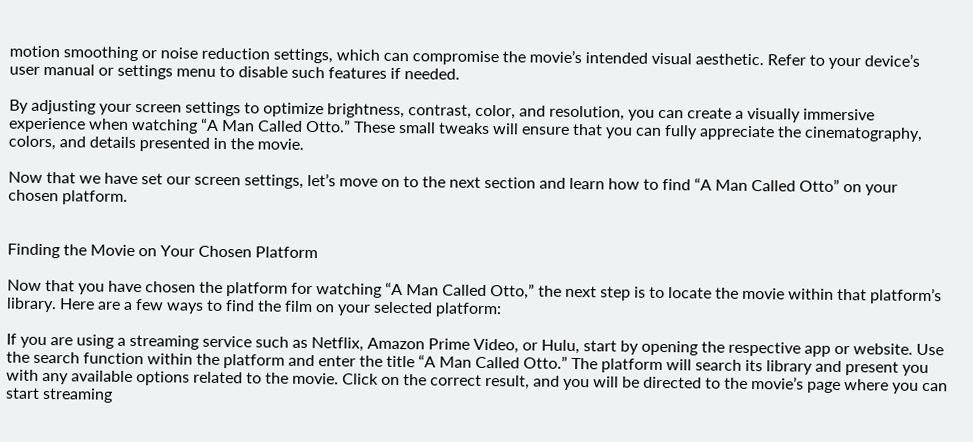motion smoothing or noise reduction settings, which can compromise the movie’s intended visual aesthetic. Refer to your device’s user manual or settings menu to disable such features if needed.

By adjusting your screen settings to optimize brightness, contrast, color, and resolution, you can create a visually immersive experience when watching “A Man Called Otto.” These small tweaks will ensure that you can fully appreciate the cinematography, colors, and details presented in the movie.

Now that we have set our screen settings, let’s move on to the next section and learn how to find “A Man Called Otto” on your chosen platform.


Finding the Movie on Your Chosen Platform

Now that you have chosen the platform for watching “A Man Called Otto,” the next step is to locate the movie within that platform’s library. Here are a few ways to find the film on your selected platform:

If you are using a streaming service such as Netflix, Amazon Prime Video, or Hulu, start by opening the respective app or website. Use the search function within the platform and enter the title “A Man Called Otto.” The platform will search its library and present you with any available options related to the movie. Click on the correct result, and you will be directed to the movie’s page where you can start streaming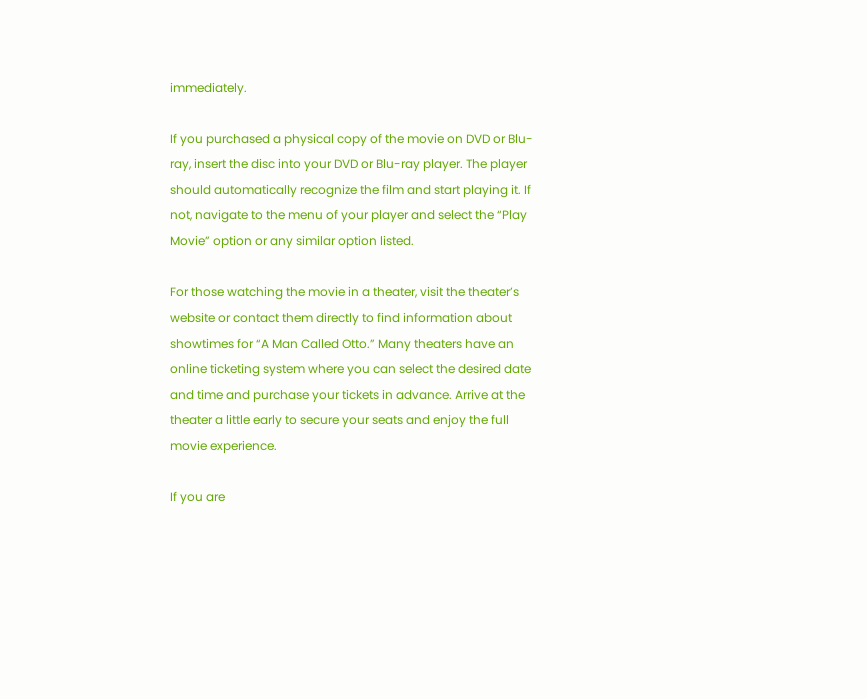immediately.

If you purchased a physical copy of the movie on DVD or Blu-ray, insert the disc into your DVD or Blu-ray player. The player should automatically recognize the film and start playing it. If not, navigate to the menu of your player and select the “Play Movie” option or any similar option listed.

For those watching the movie in a theater, visit the theater’s website or contact them directly to find information about showtimes for “A Man Called Otto.” Many theaters have an online ticketing system where you can select the desired date and time and purchase your tickets in advance. Arrive at the theater a little early to secure your seats and enjoy the full movie experience.

If you are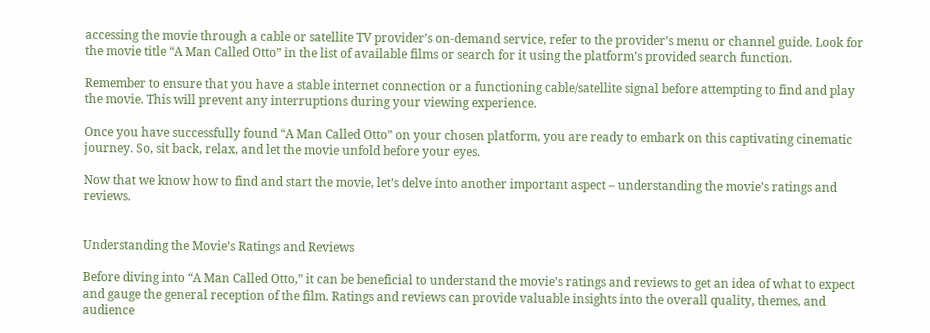accessing the movie through a cable or satellite TV provider’s on-demand service, refer to the provider’s menu or channel guide. Look for the movie title “A Man Called Otto” in the list of available films or search for it using the platform’s provided search function.

Remember to ensure that you have a stable internet connection or a functioning cable/satellite signal before attempting to find and play the movie. This will prevent any interruptions during your viewing experience.

Once you have successfully found “A Man Called Otto” on your chosen platform, you are ready to embark on this captivating cinematic journey. So, sit back, relax, and let the movie unfold before your eyes.

Now that we know how to find and start the movie, let’s delve into another important aspect – understanding the movie’s ratings and reviews.


Understanding the Movie’s Ratings and Reviews

Before diving into “A Man Called Otto,” it can be beneficial to understand the movie’s ratings and reviews to get an idea of what to expect and gauge the general reception of the film. Ratings and reviews can provide valuable insights into the overall quality, themes, and audience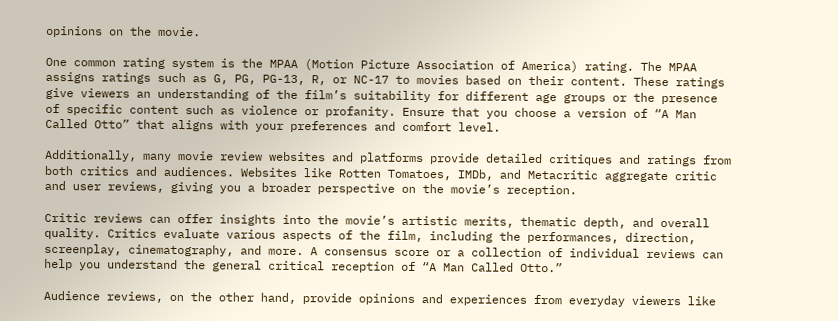opinions on the movie.

One common rating system is the MPAA (Motion Picture Association of America) rating. The MPAA assigns ratings such as G, PG, PG-13, R, or NC-17 to movies based on their content. These ratings give viewers an understanding of the film’s suitability for different age groups or the presence of specific content such as violence or profanity. Ensure that you choose a version of “A Man Called Otto” that aligns with your preferences and comfort level.

Additionally, many movie review websites and platforms provide detailed critiques and ratings from both critics and audiences. Websites like Rotten Tomatoes, IMDb, and Metacritic aggregate critic and user reviews, giving you a broader perspective on the movie’s reception.

Critic reviews can offer insights into the movie’s artistic merits, thematic depth, and overall quality. Critics evaluate various aspects of the film, including the performances, direction, screenplay, cinematography, and more. A consensus score or a collection of individual reviews can help you understand the general critical reception of “A Man Called Otto.”

Audience reviews, on the other hand, provide opinions and experiences from everyday viewers like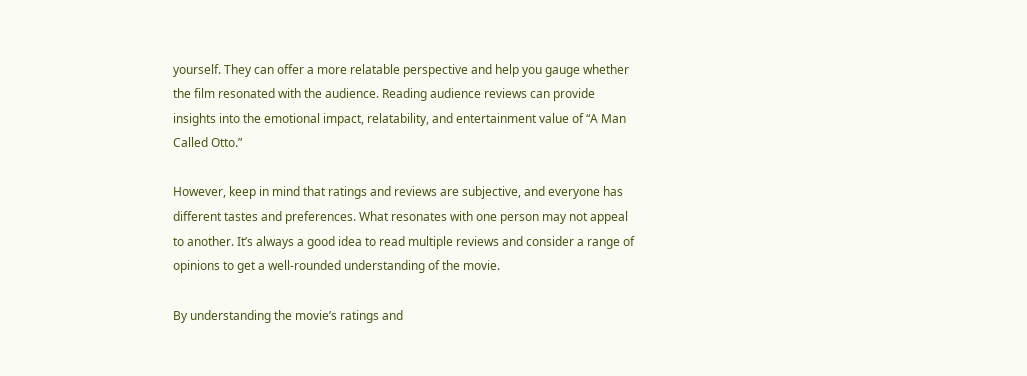yourself. They can offer a more relatable perspective and help you gauge whether the film resonated with the audience. Reading audience reviews can provide insights into the emotional impact, relatability, and entertainment value of “A Man Called Otto.”

However, keep in mind that ratings and reviews are subjective, and everyone has different tastes and preferences. What resonates with one person may not appeal to another. It’s always a good idea to read multiple reviews and consider a range of opinions to get a well-rounded understanding of the movie.

By understanding the movie’s ratings and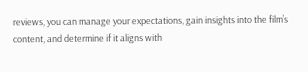reviews, you can manage your expectations, gain insights into the film’s content, and determine if it aligns with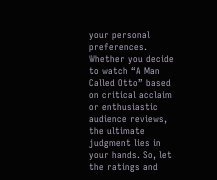your personal preferences. Whether you decide to watch “A Man Called Otto” based on critical acclaim or enthusiastic audience reviews, the ultimate judgment lies in your hands. So, let the ratings and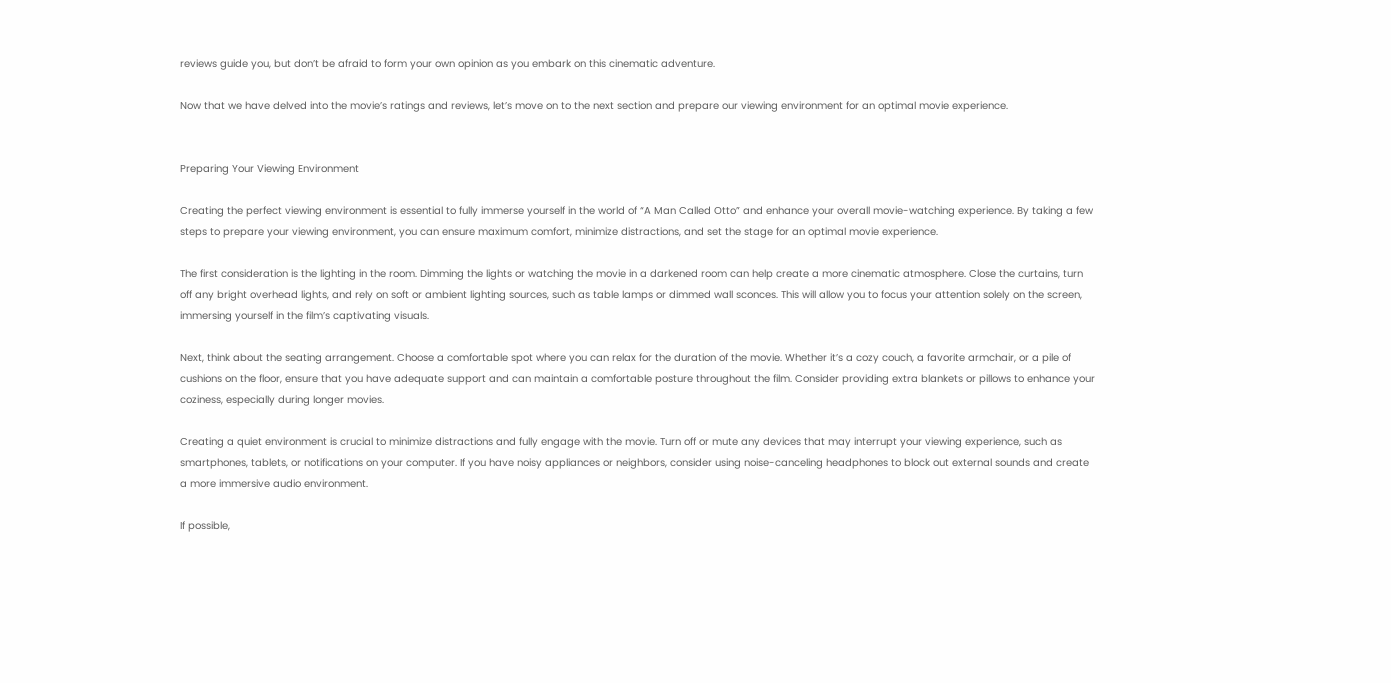reviews guide you, but don’t be afraid to form your own opinion as you embark on this cinematic adventure.

Now that we have delved into the movie’s ratings and reviews, let’s move on to the next section and prepare our viewing environment for an optimal movie experience.


Preparing Your Viewing Environment

Creating the perfect viewing environment is essential to fully immerse yourself in the world of “A Man Called Otto” and enhance your overall movie-watching experience. By taking a few steps to prepare your viewing environment, you can ensure maximum comfort, minimize distractions, and set the stage for an optimal movie experience.

The first consideration is the lighting in the room. Dimming the lights or watching the movie in a darkened room can help create a more cinematic atmosphere. Close the curtains, turn off any bright overhead lights, and rely on soft or ambient lighting sources, such as table lamps or dimmed wall sconces. This will allow you to focus your attention solely on the screen, immersing yourself in the film’s captivating visuals.

Next, think about the seating arrangement. Choose a comfortable spot where you can relax for the duration of the movie. Whether it’s a cozy couch, a favorite armchair, or a pile of cushions on the floor, ensure that you have adequate support and can maintain a comfortable posture throughout the film. Consider providing extra blankets or pillows to enhance your coziness, especially during longer movies.

Creating a quiet environment is crucial to minimize distractions and fully engage with the movie. Turn off or mute any devices that may interrupt your viewing experience, such as smartphones, tablets, or notifications on your computer. If you have noisy appliances or neighbors, consider using noise-canceling headphones to block out external sounds and create a more immersive audio environment.

If possible,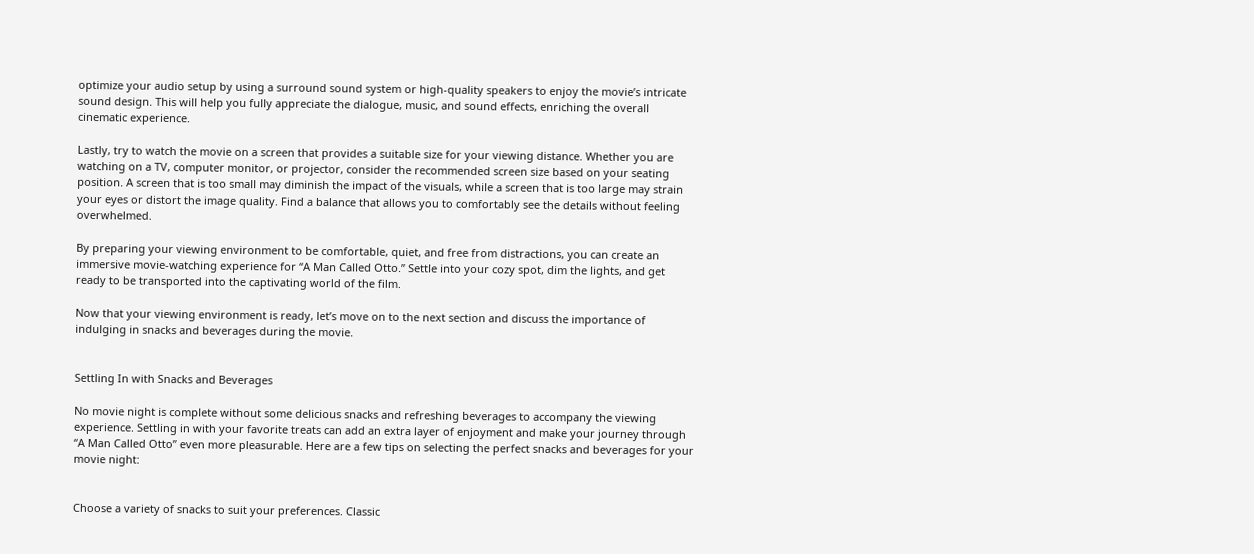optimize your audio setup by using a surround sound system or high-quality speakers to enjoy the movie’s intricate sound design. This will help you fully appreciate the dialogue, music, and sound effects, enriching the overall cinematic experience.

Lastly, try to watch the movie on a screen that provides a suitable size for your viewing distance. Whether you are watching on a TV, computer monitor, or projector, consider the recommended screen size based on your seating position. A screen that is too small may diminish the impact of the visuals, while a screen that is too large may strain your eyes or distort the image quality. Find a balance that allows you to comfortably see the details without feeling overwhelmed.

By preparing your viewing environment to be comfortable, quiet, and free from distractions, you can create an immersive movie-watching experience for “A Man Called Otto.” Settle into your cozy spot, dim the lights, and get ready to be transported into the captivating world of the film.

Now that your viewing environment is ready, let’s move on to the next section and discuss the importance of indulging in snacks and beverages during the movie.


Settling In with Snacks and Beverages

No movie night is complete without some delicious snacks and refreshing beverages to accompany the viewing experience. Settling in with your favorite treats can add an extra layer of enjoyment and make your journey through “A Man Called Otto” even more pleasurable. Here are a few tips on selecting the perfect snacks and beverages for your movie night:


Choose a variety of snacks to suit your preferences. Classic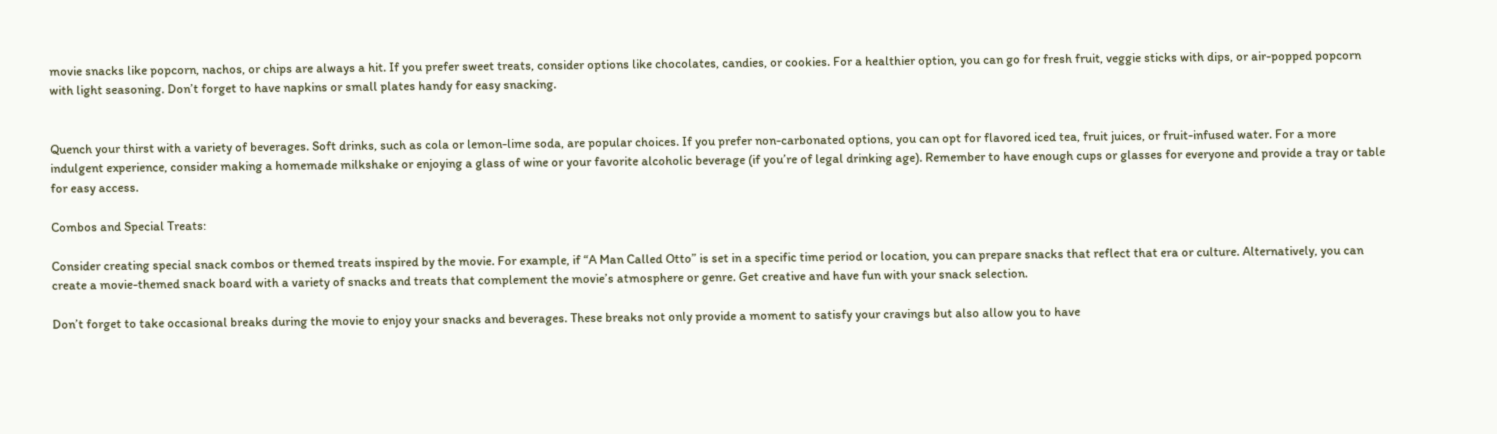movie snacks like popcorn, nachos, or chips are always a hit. If you prefer sweet treats, consider options like chocolates, candies, or cookies. For a healthier option, you can go for fresh fruit, veggie sticks with dips, or air-popped popcorn with light seasoning. Don’t forget to have napkins or small plates handy for easy snacking.


Quench your thirst with a variety of beverages. Soft drinks, such as cola or lemon-lime soda, are popular choices. If you prefer non-carbonated options, you can opt for flavored iced tea, fruit juices, or fruit-infused water. For a more indulgent experience, consider making a homemade milkshake or enjoying a glass of wine or your favorite alcoholic beverage (if you’re of legal drinking age). Remember to have enough cups or glasses for everyone and provide a tray or table for easy access.

Combos and Special Treats:

Consider creating special snack combos or themed treats inspired by the movie. For example, if “A Man Called Otto” is set in a specific time period or location, you can prepare snacks that reflect that era or culture. Alternatively, you can create a movie-themed snack board with a variety of snacks and treats that complement the movie’s atmosphere or genre. Get creative and have fun with your snack selection.

Don’t forget to take occasional breaks during the movie to enjoy your snacks and beverages. These breaks not only provide a moment to satisfy your cravings but also allow you to have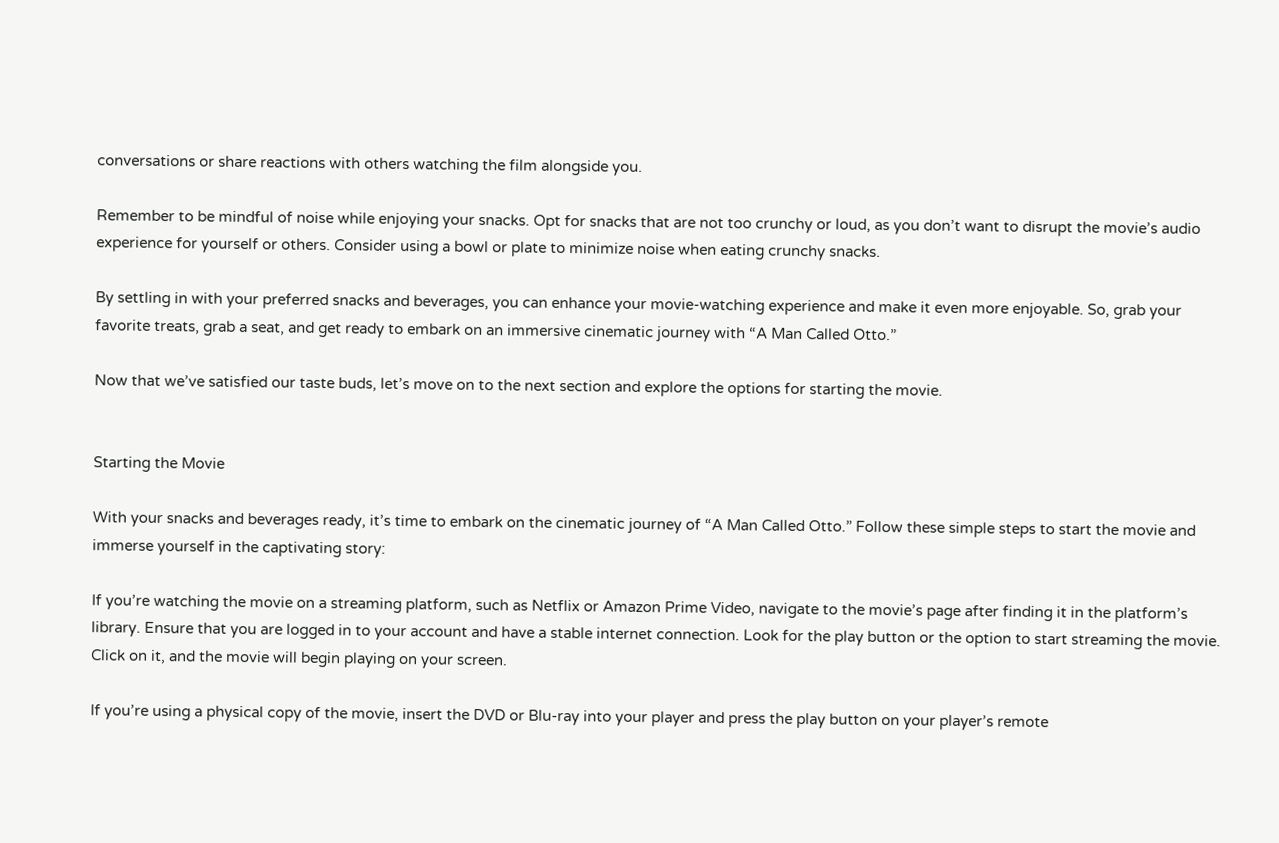conversations or share reactions with others watching the film alongside you.

Remember to be mindful of noise while enjoying your snacks. Opt for snacks that are not too crunchy or loud, as you don’t want to disrupt the movie’s audio experience for yourself or others. Consider using a bowl or plate to minimize noise when eating crunchy snacks.

By settling in with your preferred snacks and beverages, you can enhance your movie-watching experience and make it even more enjoyable. So, grab your favorite treats, grab a seat, and get ready to embark on an immersive cinematic journey with “A Man Called Otto.”

Now that we’ve satisfied our taste buds, let’s move on to the next section and explore the options for starting the movie.


Starting the Movie

With your snacks and beverages ready, it’s time to embark on the cinematic journey of “A Man Called Otto.” Follow these simple steps to start the movie and immerse yourself in the captivating story:

If you’re watching the movie on a streaming platform, such as Netflix or Amazon Prime Video, navigate to the movie’s page after finding it in the platform’s library. Ensure that you are logged in to your account and have a stable internet connection. Look for the play button or the option to start streaming the movie. Click on it, and the movie will begin playing on your screen.

If you’re using a physical copy of the movie, insert the DVD or Blu-ray into your player and press the play button on your player’s remote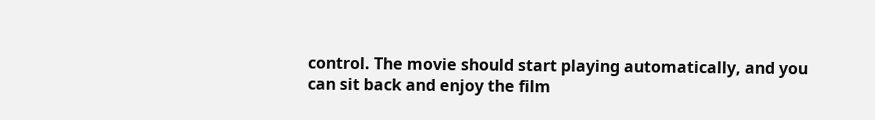control. The movie should start playing automatically, and you can sit back and enjoy the film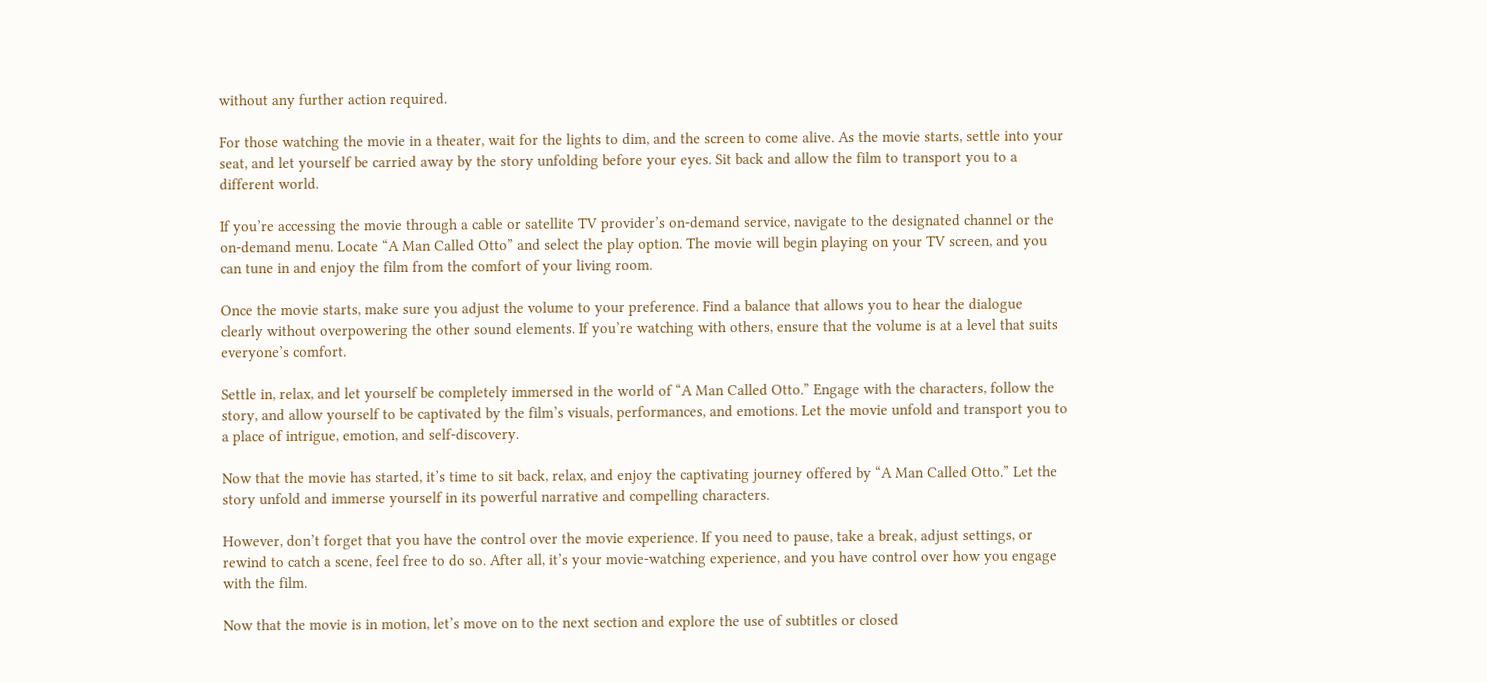without any further action required.

For those watching the movie in a theater, wait for the lights to dim, and the screen to come alive. As the movie starts, settle into your seat, and let yourself be carried away by the story unfolding before your eyes. Sit back and allow the film to transport you to a different world.

If you’re accessing the movie through a cable or satellite TV provider’s on-demand service, navigate to the designated channel or the on-demand menu. Locate “A Man Called Otto” and select the play option. The movie will begin playing on your TV screen, and you can tune in and enjoy the film from the comfort of your living room.

Once the movie starts, make sure you adjust the volume to your preference. Find a balance that allows you to hear the dialogue clearly without overpowering the other sound elements. If you’re watching with others, ensure that the volume is at a level that suits everyone’s comfort.

Settle in, relax, and let yourself be completely immersed in the world of “A Man Called Otto.” Engage with the characters, follow the story, and allow yourself to be captivated by the film’s visuals, performances, and emotions. Let the movie unfold and transport you to a place of intrigue, emotion, and self-discovery.

Now that the movie has started, it’s time to sit back, relax, and enjoy the captivating journey offered by “A Man Called Otto.” Let the story unfold and immerse yourself in its powerful narrative and compelling characters.

However, don’t forget that you have the control over the movie experience. If you need to pause, take a break, adjust settings, or rewind to catch a scene, feel free to do so. After all, it’s your movie-watching experience, and you have control over how you engage with the film.

Now that the movie is in motion, let’s move on to the next section and explore the use of subtitles or closed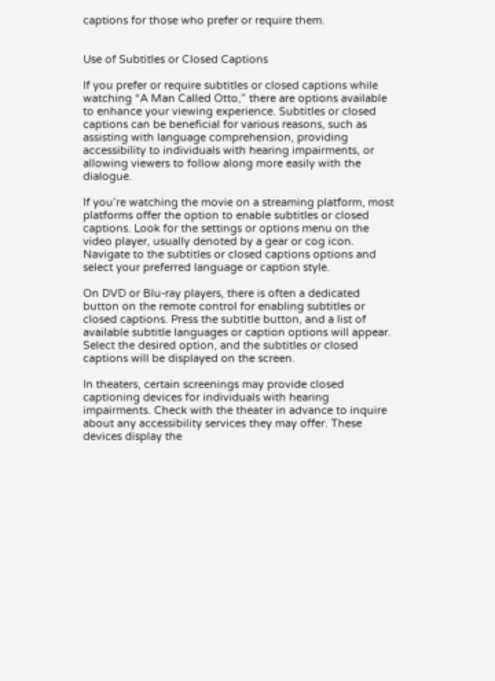captions for those who prefer or require them.


Use of Subtitles or Closed Captions

If you prefer or require subtitles or closed captions while watching “A Man Called Otto,” there are options available to enhance your viewing experience. Subtitles or closed captions can be beneficial for various reasons, such as assisting with language comprehension, providing accessibility to individuals with hearing impairments, or allowing viewers to follow along more easily with the dialogue.

If you’re watching the movie on a streaming platform, most platforms offer the option to enable subtitles or closed captions. Look for the settings or options menu on the video player, usually denoted by a gear or cog icon. Navigate to the subtitles or closed captions options and select your preferred language or caption style.

On DVD or Blu-ray players, there is often a dedicated button on the remote control for enabling subtitles or closed captions. Press the subtitle button, and a list of available subtitle languages or caption options will appear. Select the desired option, and the subtitles or closed captions will be displayed on the screen.

In theaters, certain screenings may provide closed captioning devices for individuals with hearing impairments. Check with the theater in advance to inquire about any accessibility services they may offer. These devices display the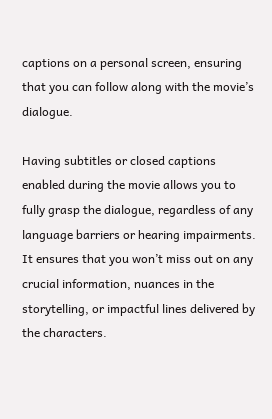captions on a personal screen, ensuring that you can follow along with the movie’s dialogue.

Having subtitles or closed captions enabled during the movie allows you to fully grasp the dialogue, regardless of any language barriers or hearing impairments. It ensures that you won’t miss out on any crucial information, nuances in the storytelling, or impactful lines delivered by the characters.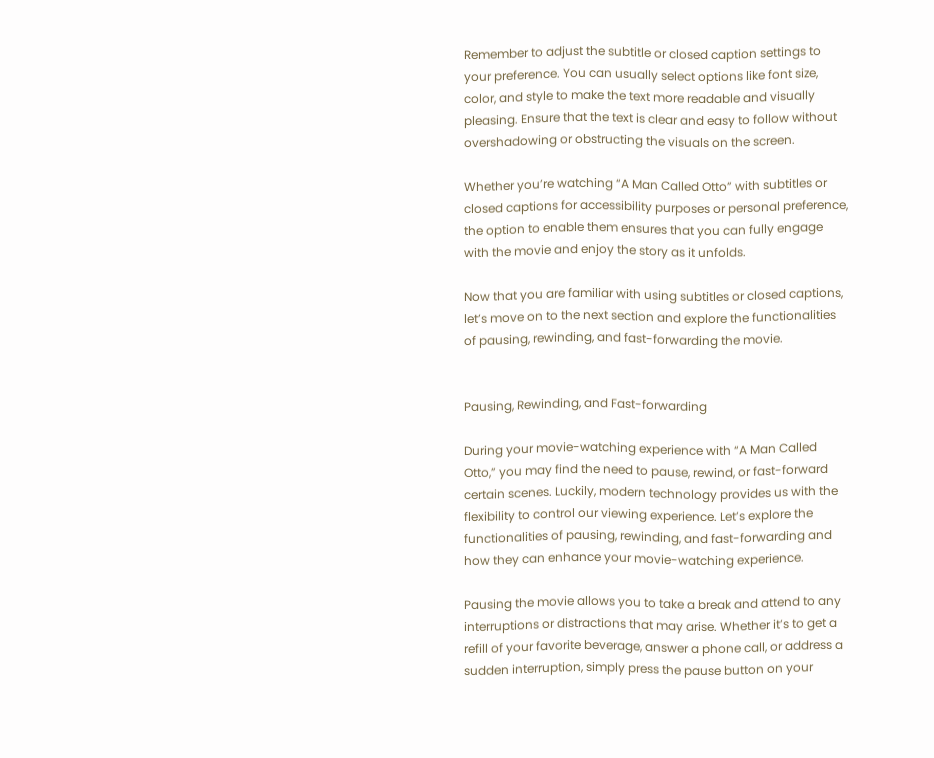Remember to adjust the subtitle or closed caption settings to your preference. You can usually select options like font size, color, and style to make the text more readable and visually pleasing. Ensure that the text is clear and easy to follow without overshadowing or obstructing the visuals on the screen.

Whether you’re watching “A Man Called Otto” with subtitles or closed captions for accessibility purposes or personal preference, the option to enable them ensures that you can fully engage with the movie and enjoy the story as it unfolds.

Now that you are familiar with using subtitles or closed captions, let’s move on to the next section and explore the functionalities of pausing, rewinding, and fast-forwarding the movie.


Pausing, Rewinding, and Fast-forwarding

During your movie-watching experience with “A Man Called Otto,” you may find the need to pause, rewind, or fast-forward certain scenes. Luckily, modern technology provides us with the flexibility to control our viewing experience. Let’s explore the functionalities of pausing, rewinding, and fast-forwarding and how they can enhance your movie-watching experience.

Pausing the movie allows you to take a break and attend to any interruptions or distractions that may arise. Whether it’s to get a refill of your favorite beverage, answer a phone call, or address a sudden interruption, simply press the pause button on your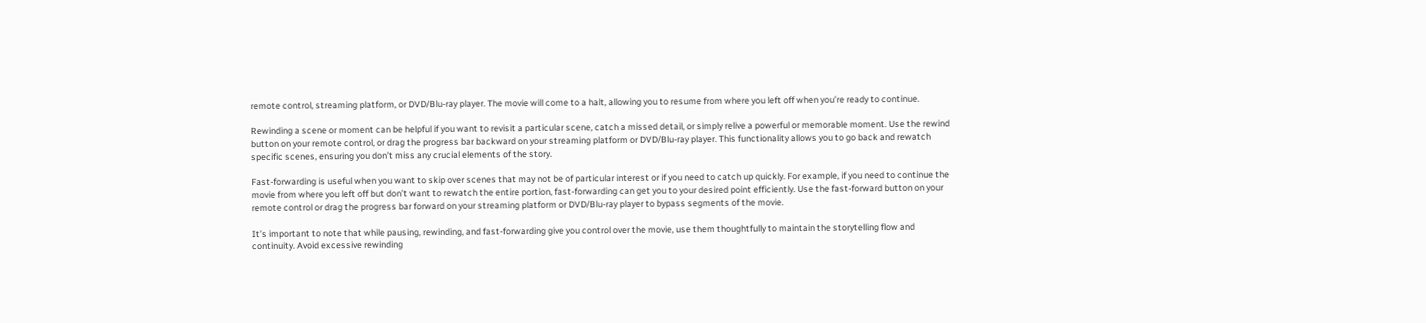remote control, streaming platform, or DVD/Blu-ray player. The movie will come to a halt, allowing you to resume from where you left off when you’re ready to continue.

Rewinding a scene or moment can be helpful if you want to revisit a particular scene, catch a missed detail, or simply relive a powerful or memorable moment. Use the rewind button on your remote control, or drag the progress bar backward on your streaming platform or DVD/Blu-ray player. This functionality allows you to go back and rewatch specific scenes, ensuring you don’t miss any crucial elements of the story.

Fast-forwarding is useful when you want to skip over scenes that may not be of particular interest or if you need to catch up quickly. For example, if you need to continue the movie from where you left off but don’t want to rewatch the entire portion, fast-forwarding can get you to your desired point efficiently. Use the fast-forward button on your remote control or drag the progress bar forward on your streaming platform or DVD/Blu-ray player to bypass segments of the movie.

It’s important to note that while pausing, rewinding, and fast-forwarding give you control over the movie, use them thoughtfully to maintain the storytelling flow and continuity. Avoid excessive rewinding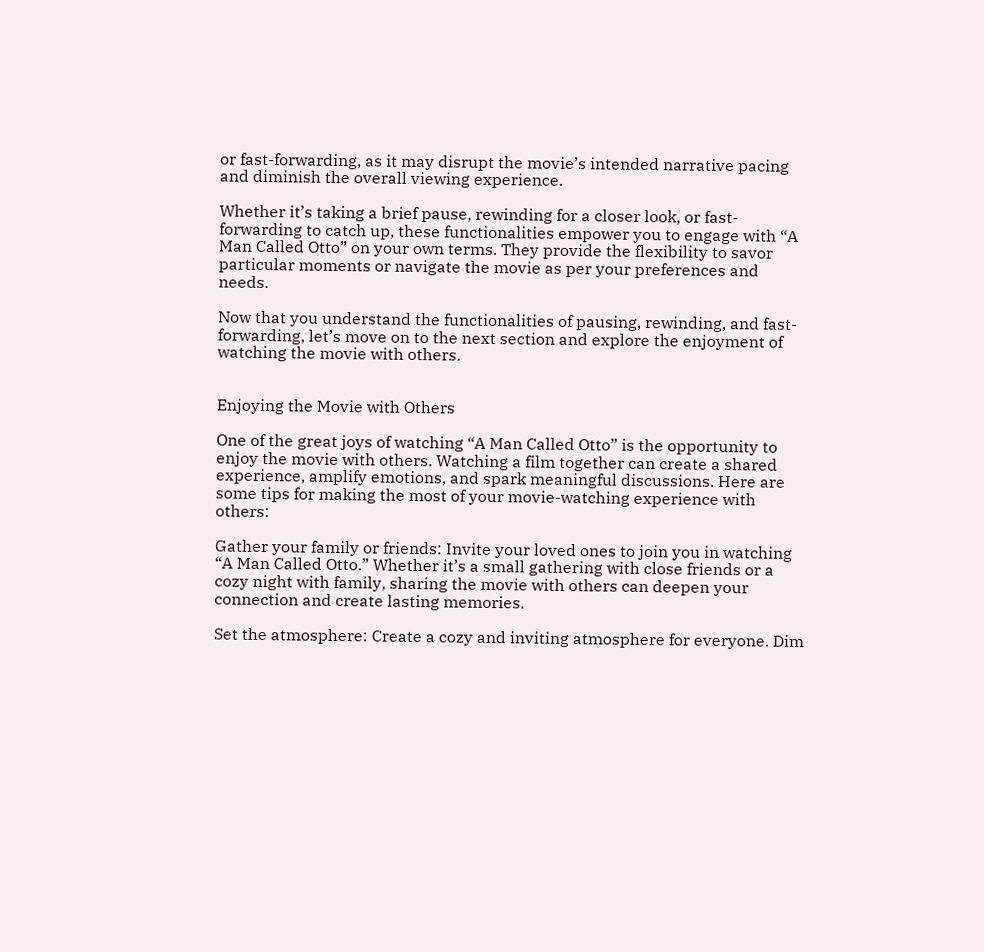or fast-forwarding, as it may disrupt the movie’s intended narrative pacing and diminish the overall viewing experience.

Whether it’s taking a brief pause, rewinding for a closer look, or fast-forwarding to catch up, these functionalities empower you to engage with “A Man Called Otto” on your own terms. They provide the flexibility to savor particular moments or navigate the movie as per your preferences and needs.

Now that you understand the functionalities of pausing, rewinding, and fast-forwarding, let’s move on to the next section and explore the enjoyment of watching the movie with others.


Enjoying the Movie with Others

One of the great joys of watching “A Man Called Otto” is the opportunity to enjoy the movie with others. Watching a film together can create a shared experience, amplify emotions, and spark meaningful discussions. Here are some tips for making the most of your movie-watching experience with others:

Gather your family or friends: Invite your loved ones to join you in watching “A Man Called Otto.” Whether it’s a small gathering with close friends or a cozy night with family, sharing the movie with others can deepen your connection and create lasting memories.

Set the atmosphere: Create a cozy and inviting atmosphere for everyone. Dim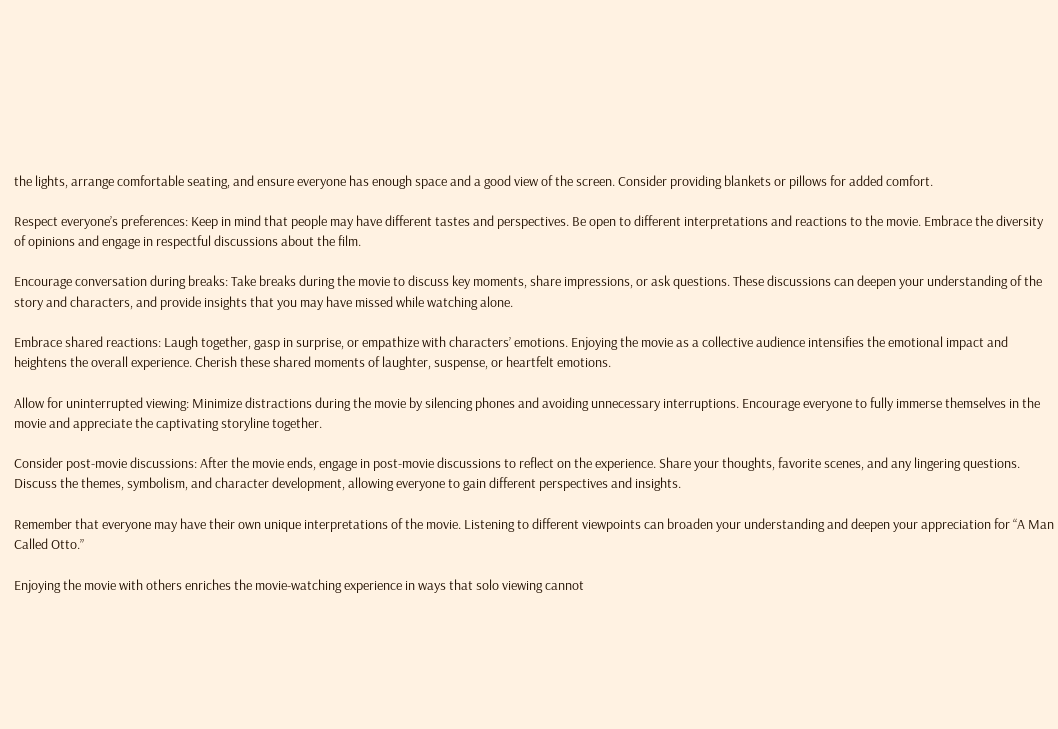the lights, arrange comfortable seating, and ensure everyone has enough space and a good view of the screen. Consider providing blankets or pillows for added comfort.

Respect everyone’s preferences: Keep in mind that people may have different tastes and perspectives. Be open to different interpretations and reactions to the movie. Embrace the diversity of opinions and engage in respectful discussions about the film.

Encourage conversation during breaks: Take breaks during the movie to discuss key moments, share impressions, or ask questions. These discussions can deepen your understanding of the story and characters, and provide insights that you may have missed while watching alone.

Embrace shared reactions: Laugh together, gasp in surprise, or empathize with characters’ emotions. Enjoying the movie as a collective audience intensifies the emotional impact and heightens the overall experience. Cherish these shared moments of laughter, suspense, or heartfelt emotions.

Allow for uninterrupted viewing: Minimize distractions during the movie by silencing phones and avoiding unnecessary interruptions. Encourage everyone to fully immerse themselves in the movie and appreciate the captivating storyline together.

Consider post-movie discussions: After the movie ends, engage in post-movie discussions to reflect on the experience. Share your thoughts, favorite scenes, and any lingering questions. Discuss the themes, symbolism, and character development, allowing everyone to gain different perspectives and insights.

Remember that everyone may have their own unique interpretations of the movie. Listening to different viewpoints can broaden your understanding and deepen your appreciation for “A Man Called Otto.”

Enjoying the movie with others enriches the movie-watching experience in ways that solo viewing cannot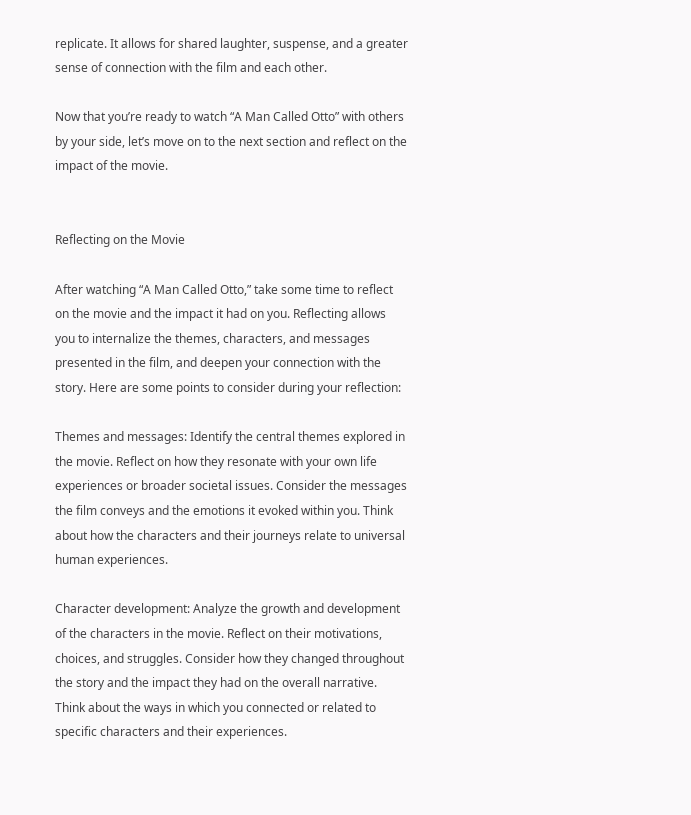replicate. It allows for shared laughter, suspense, and a greater sense of connection with the film and each other.

Now that you’re ready to watch “A Man Called Otto” with others by your side, let’s move on to the next section and reflect on the impact of the movie.


Reflecting on the Movie

After watching “A Man Called Otto,” take some time to reflect on the movie and the impact it had on you. Reflecting allows you to internalize the themes, characters, and messages presented in the film, and deepen your connection with the story. Here are some points to consider during your reflection:

Themes and messages: Identify the central themes explored in the movie. Reflect on how they resonate with your own life experiences or broader societal issues. Consider the messages the film conveys and the emotions it evoked within you. Think about how the characters and their journeys relate to universal human experiences.

Character development: Analyze the growth and development of the characters in the movie. Reflect on their motivations, choices, and struggles. Consider how they changed throughout the story and the impact they had on the overall narrative. Think about the ways in which you connected or related to specific characters and their experiences.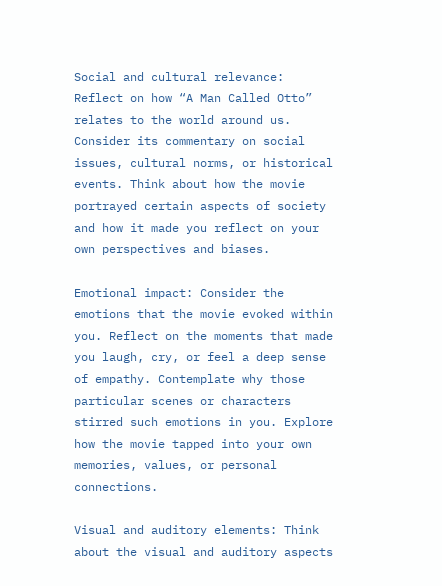Social and cultural relevance: Reflect on how “A Man Called Otto” relates to the world around us. Consider its commentary on social issues, cultural norms, or historical events. Think about how the movie portrayed certain aspects of society and how it made you reflect on your own perspectives and biases.

Emotional impact: Consider the emotions that the movie evoked within you. Reflect on the moments that made you laugh, cry, or feel a deep sense of empathy. Contemplate why those particular scenes or characters stirred such emotions in you. Explore how the movie tapped into your own memories, values, or personal connections.

Visual and auditory elements: Think about the visual and auditory aspects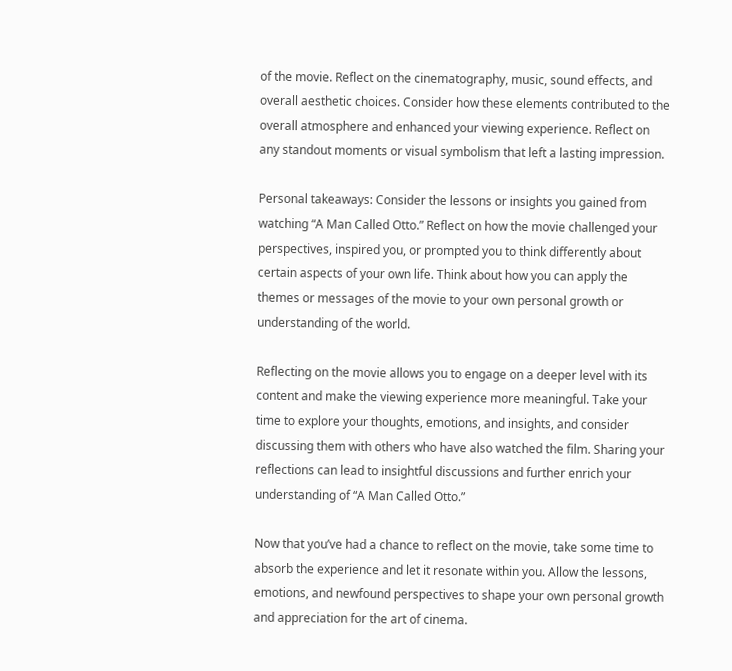of the movie. Reflect on the cinematography, music, sound effects, and overall aesthetic choices. Consider how these elements contributed to the overall atmosphere and enhanced your viewing experience. Reflect on any standout moments or visual symbolism that left a lasting impression.

Personal takeaways: Consider the lessons or insights you gained from watching “A Man Called Otto.” Reflect on how the movie challenged your perspectives, inspired you, or prompted you to think differently about certain aspects of your own life. Think about how you can apply the themes or messages of the movie to your own personal growth or understanding of the world.

Reflecting on the movie allows you to engage on a deeper level with its content and make the viewing experience more meaningful. Take your time to explore your thoughts, emotions, and insights, and consider discussing them with others who have also watched the film. Sharing your reflections can lead to insightful discussions and further enrich your understanding of “A Man Called Otto.”

Now that you’ve had a chance to reflect on the movie, take some time to absorb the experience and let it resonate within you. Allow the lessons, emotions, and newfound perspectives to shape your own personal growth and appreciation for the art of cinema.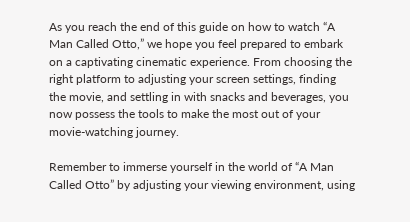As you reach the end of this guide on how to watch “A Man Called Otto,” we hope you feel prepared to embark on a captivating cinematic experience. From choosing the right platform to adjusting your screen settings, finding the movie, and settling in with snacks and beverages, you now possess the tools to make the most out of your movie-watching journey.

Remember to immerse yourself in the world of “A Man Called Otto” by adjusting your viewing environment, using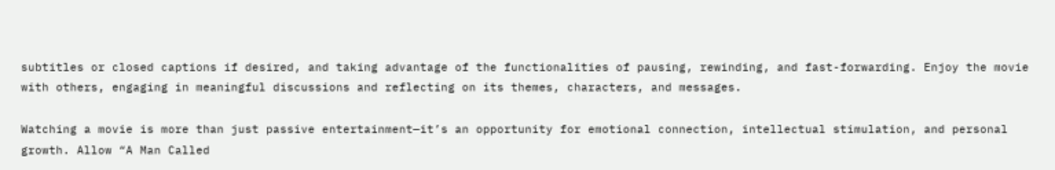subtitles or closed captions if desired, and taking advantage of the functionalities of pausing, rewinding, and fast-forwarding. Enjoy the movie with others, engaging in meaningful discussions and reflecting on its themes, characters, and messages.

Watching a movie is more than just passive entertainment—it’s an opportunity for emotional connection, intellectual stimulation, and personal growth. Allow “A Man Called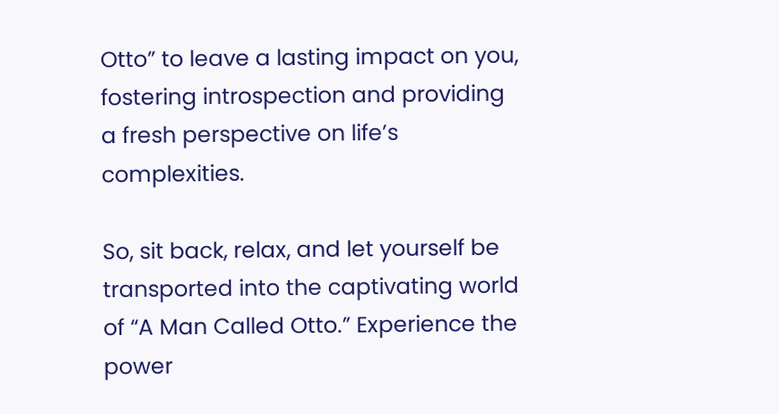Otto” to leave a lasting impact on you, fostering introspection and providing a fresh perspective on life’s complexities.

So, sit back, relax, and let yourself be transported into the captivating world of “A Man Called Otto.” Experience the power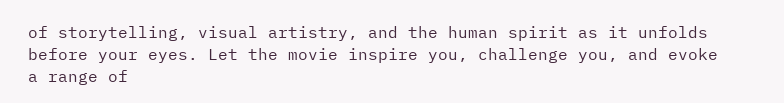of storytelling, visual artistry, and the human spirit as it unfolds before your eyes. Let the movie inspire you, challenge you, and evoke a range of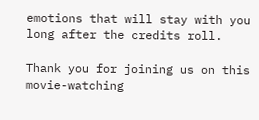emotions that will stay with you long after the credits roll.

Thank you for joining us on this movie-watching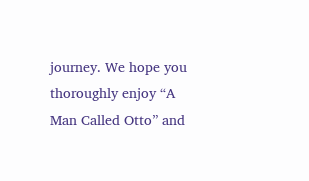journey. We hope you thoroughly enjoy “A Man Called Otto” and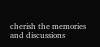cherish the memories and discussions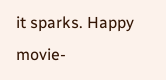it sparks. Happy movie-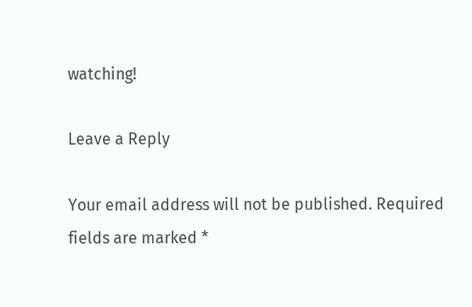watching!

Leave a Reply

Your email address will not be published. Required fields are marked *